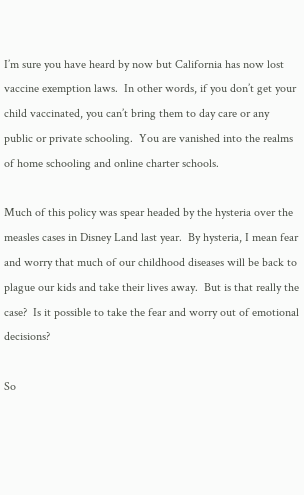I’m sure you have heard by now but California has now lost vaccine exemption laws.  In other words, if you don’t get your child vaccinated, you can’t bring them to day care or any public or private schooling.  You are vanished into the realms of home schooling and online charter schools.

Much of this policy was spear headed by the hysteria over the measles cases in Disney Land last year.  By hysteria, I mean fear and worry that much of our childhood diseases will be back to plague our kids and take their lives away.  But is that really the case?  Is it possible to take the fear and worry out of emotional decisions?

So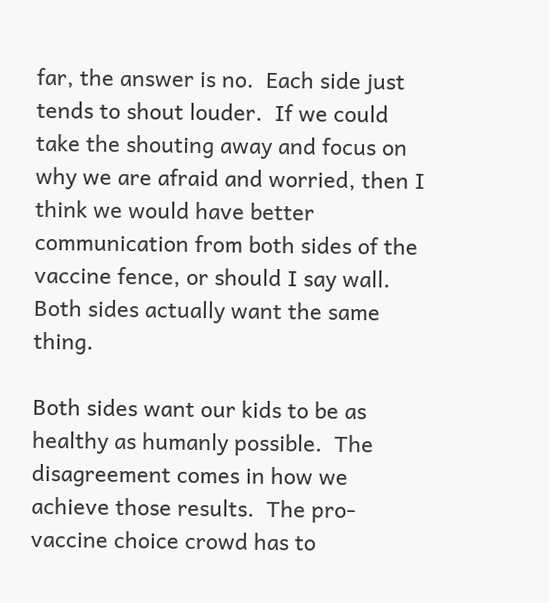far, the answer is no.  Each side just tends to shout louder.  If we could take the shouting away and focus on why we are afraid and worried, then I think we would have better communication from both sides of the vaccine fence, or should I say wall.  Both sides actually want the same thing.

Both sides want our kids to be as healthy as humanly possible.  The disagreement comes in how we achieve those results.  The pro-vaccine choice crowd has to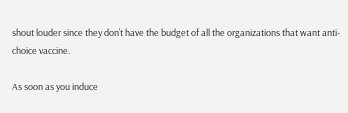shout louder since they don’t have the budget of all the organizations that want anti-choice vaccine.

As soon as you induce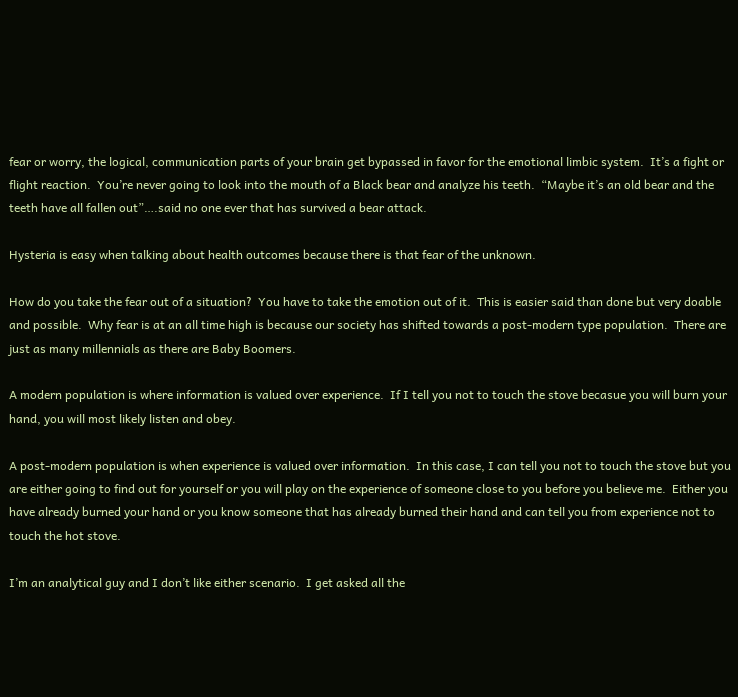fear or worry, the logical, communication parts of your brain get bypassed in favor for the emotional limbic system.  It’s a fight or flight reaction.  You’re never going to look into the mouth of a Black bear and analyze his teeth.  “Maybe it’s an old bear and the teeth have all fallen out”….said no one ever that has survived a bear attack.

Hysteria is easy when talking about health outcomes because there is that fear of the unknown.

How do you take the fear out of a situation?  You have to take the emotion out of it.  This is easier said than done but very doable and possible.  Why fear is at an all time high is because our society has shifted towards a post-modern type population.  There are just as many millennials as there are Baby Boomers.

A modern population is where information is valued over experience.  If I tell you not to touch the stove becasue you will burn your hand, you will most likely listen and obey.

A post-modern population is when experience is valued over information.  In this case, I can tell you not to touch the stove but you are either going to find out for yourself or you will play on the experience of someone close to you before you believe me.  Either you have already burned your hand or you know someone that has already burned their hand and can tell you from experience not to touch the hot stove.

I’m an analytical guy and I don’t like either scenario.  I get asked all the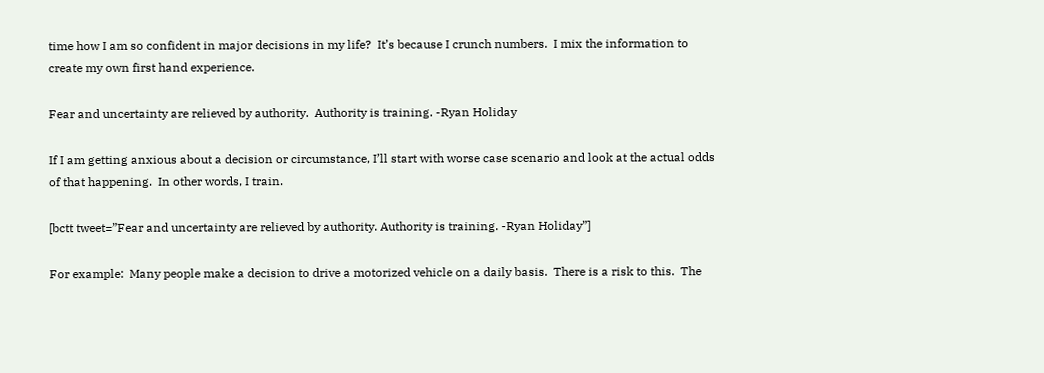time how I am so confident in major decisions in my life?  It’s because I crunch numbers.  I mix the information to create my own first hand experience.

Fear and uncertainty are relieved by authority.  Authority is training. -Ryan Holiday

If I am getting anxious about a decision or circumstance, I’ll start with worse case scenario and look at the actual odds of that happening.  In other words, I train.

[bctt tweet=”Fear and uncertainty are relieved by authority. Authority is training. -Ryan Holiday”]

For example:  Many people make a decision to drive a motorized vehicle on a daily basis.  There is a risk to this.  The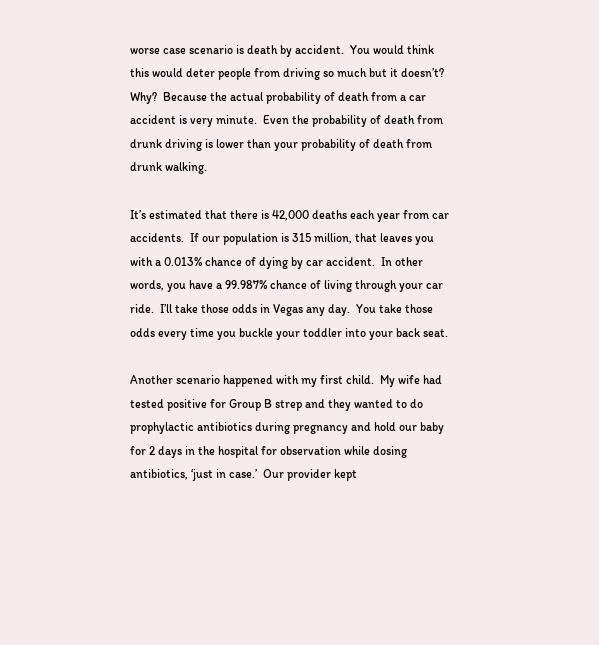worse case scenario is death by accident.  You would think this would deter people from driving so much but it doesn’t?  Why?  Because the actual probability of death from a car accident is very minute.  Even the probability of death from drunk driving is lower than your probability of death from drunk walking.

It’s estimated that there is 42,000 deaths each year from car accidents.  If our population is 315 million, that leaves you with a 0.013% chance of dying by car accident.  In other words, you have a 99.987% chance of living through your car ride.  I’ll take those odds in Vegas any day.  You take those odds every time you buckle your toddler into your back seat.

Another scenario happened with my first child.  My wife had tested positive for Group B strep and they wanted to do prophylactic antibiotics during pregnancy and hold our baby for 2 days in the hospital for observation while dosing antibiotics, ‘just in case.’  Our provider kept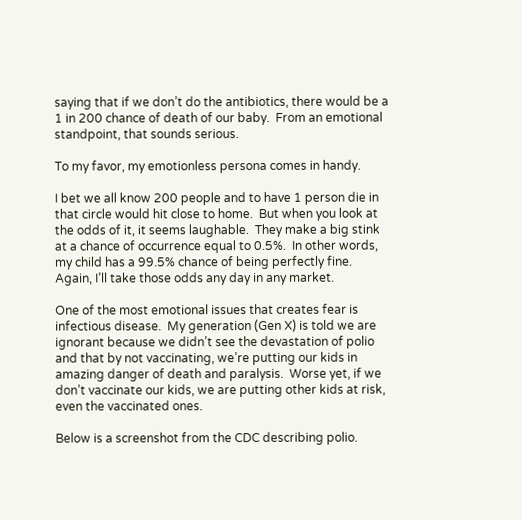saying that if we don’t do the antibiotics, there would be a 1 in 200 chance of death of our baby.  From an emotional standpoint, that sounds serious.

To my favor, my emotionless persona comes in handy.

I bet we all know 200 people and to have 1 person die in that circle would hit close to home.  But when you look at the odds of it, it seems laughable.  They make a big stink at a chance of occurrence equal to 0.5%.  In other words, my child has a 99.5% chance of being perfectly fine.  Again, I’ll take those odds any day in any market.

One of the most emotional issues that creates fear is infectious disease.  My generation (Gen X) is told we are ignorant because we didn’t see the devastation of polio and that by not vaccinating, we’re putting our kids in amazing danger of death and paralysis.  Worse yet, if we don’t vaccinate our kids, we are putting other kids at risk, even the vaccinated ones.

Below is a screenshot from the CDC describing polio.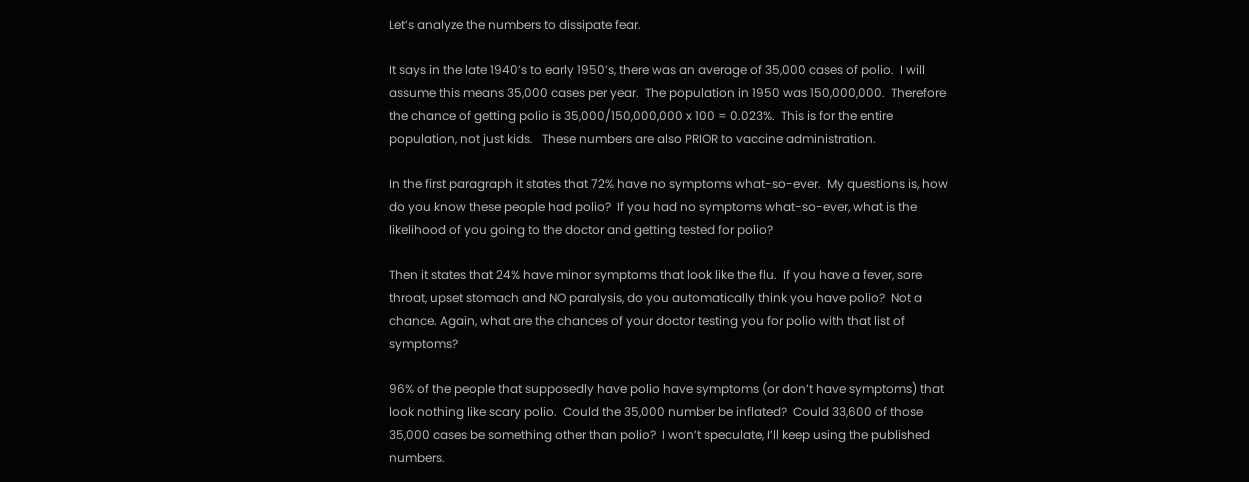Let’s analyze the numbers to dissipate fear.

It says in the late 1940’s to early 1950’s, there was an average of 35,000 cases of polio.  I will assume this means 35,000 cases per year.  The population in 1950 was 150,000,000.  Therefore the chance of getting polio is 35,000/150,000,000 x 100 = 0.023%.  This is for the entire population, not just kids.   These numbers are also PRIOR to vaccine administration.

In the first paragraph it states that 72% have no symptoms what-so-ever.  My questions is, how do you know these people had polio?  If you had no symptoms what-so-ever, what is the likelihood of you going to the doctor and getting tested for polio?

Then it states that 24% have minor symptoms that look like the flu.  If you have a fever, sore throat, upset stomach and NO paralysis, do you automatically think you have polio?  Not a chance. Again, what are the chances of your doctor testing you for polio with that list of symptoms?

96% of the people that supposedly have polio have symptoms (or don’t have symptoms) that look nothing like scary polio.  Could the 35,000 number be inflated?  Could 33,600 of those 35,000 cases be something other than polio?  I won’t speculate, I’ll keep using the published numbers.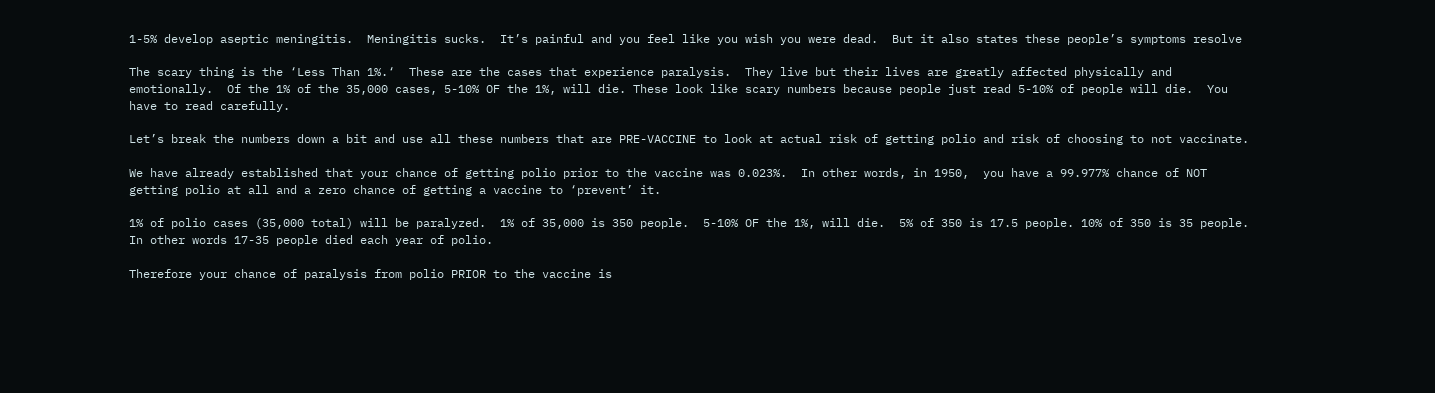1-5% develop aseptic meningitis.  Meningitis sucks.  It’s painful and you feel like you wish you were dead.  But it also states these people’s symptoms resolve

The scary thing is the ‘Less Than 1%.‘  These are the cases that experience paralysis.  They live but their lives are greatly affected physically and emotionally.  Of the 1% of the 35,000 cases, 5-10% OF the 1%, will die. These look like scary numbers because people just read 5-10% of people will die.  You have to read carefully.

Let’s break the numbers down a bit and use all these numbers that are PRE-VACCINE to look at actual risk of getting polio and risk of choosing to not vaccinate.

We have already established that your chance of getting polio prior to the vaccine was 0.023%.  In other words, in 1950,  you have a 99.977% chance of NOT getting polio at all and a zero chance of getting a vaccine to ‘prevent’ it.

1% of polio cases (35,000 total) will be paralyzed.  1% of 35,000 is 350 people.  5-10% OF the 1%, will die.  5% of 350 is 17.5 people. 10% of 350 is 35 people.  In other words 17-35 people died each year of polio.

Therefore your chance of paralysis from polio PRIOR to the vaccine is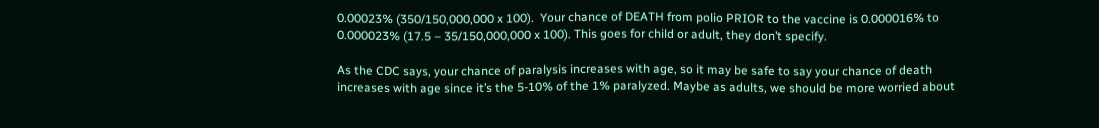0.00023% (350/150,000,000 x 100).  Your chance of DEATH from polio PRIOR to the vaccine is 0.000016% to 0.000023% (17.5 – 35/150,000,000 x 100). This goes for child or adult, they don’t specify.

As the CDC says, your chance of paralysis increases with age, so it may be safe to say your chance of death increases with age since it’s the 5-10% of the 1% paralyzed. Maybe as adults, we should be more worried about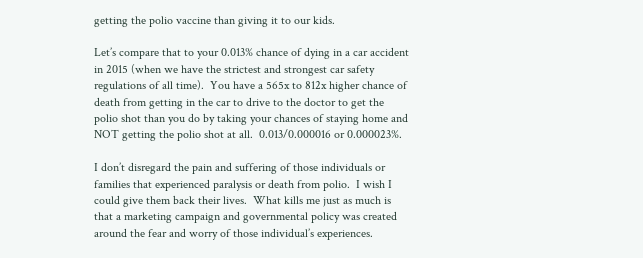getting the polio vaccine than giving it to our kids.

Let’s compare that to your 0.013% chance of dying in a car accident in 2015 (when we have the strictest and strongest car safety regulations of all time).  You have a 565x to 812x higher chance of death from getting in the car to drive to the doctor to get the polio shot than you do by taking your chances of staying home and NOT getting the polio shot at all.  0.013/0.000016 or 0.000023%.

I don’t disregard the pain and suffering of those individuals or families that experienced paralysis or death from polio.  I wish I could give them back their lives.  What kills me just as much is that a marketing campaign and governmental policy was created around the fear and worry of those individual’s experiences.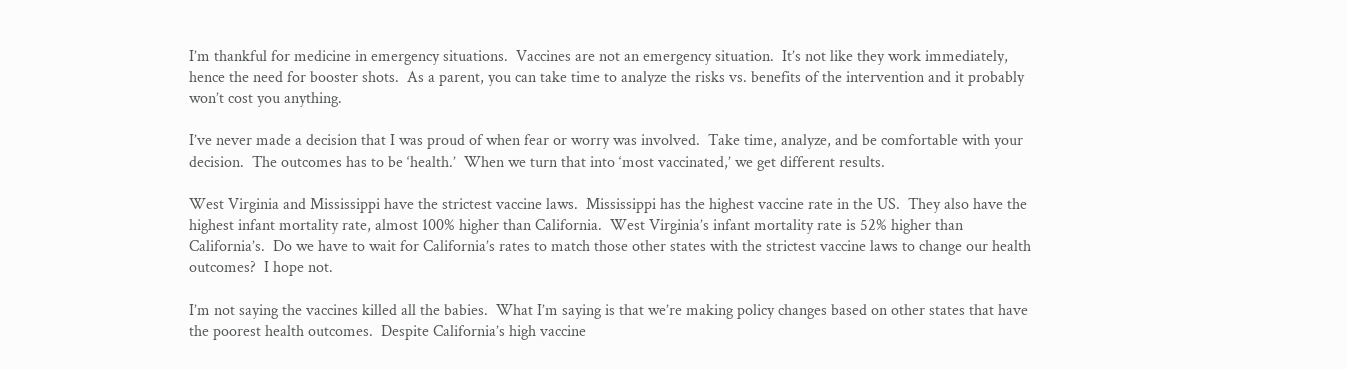I’m thankful for medicine in emergency situations.  Vaccines are not an emergency situation.  It’s not like they work immediately, hence the need for booster shots.  As a parent, you can take time to analyze the risks vs. benefits of the intervention and it probably won’t cost you anything.

I’ve never made a decision that I was proud of when fear or worry was involved.  Take time, analyze, and be comfortable with your decision.  The outcomes has to be ‘health.’  When we turn that into ‘most vaccinated,’ we get different results.

West Virginia and Mississippi have the strictest vaccine laws.  Mississippi has the highest vaccine rate in the US.  They also have the highest infant mortality rate, almost 100% higher than California.  West Virginia’s infant mortality rate is 52% higher than California’s.  Do we have to wait for California’s rates to match those other states with the strictest vaccine laws to change our health outcomes?  I hope not.

I’m not saying the vaccines killed all the babies.  What I’m saying is that we’re making policy changes based on other states that have the poorest health outcomes.  Despite California’s high vaccine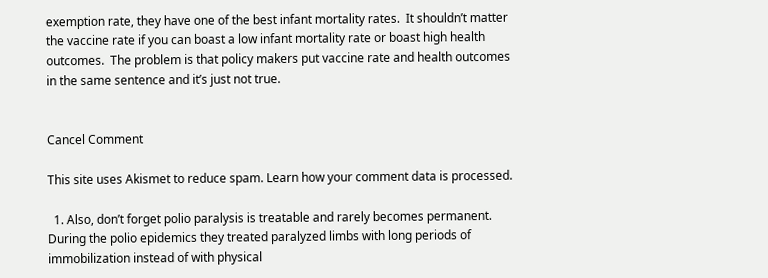exemption rate, they have one of the best infant mortality rates.  It shouldn’t matter the vaccine rate if you can boast a low infant mortality rate or boast high health outcomes.  The problem is that policy makers put vaccine rate and health outcomes in the same sentence and it’s just not true.


Cancel Comment

This site uses Akismet to reduce spam. Learn how your comment data is processed.

  1. Also, don’t forget polio paralysis is treatable and rarely becomes permanent. During the polio epidemics they treated paralyzed limbs with long periods of immobilization instead of with physical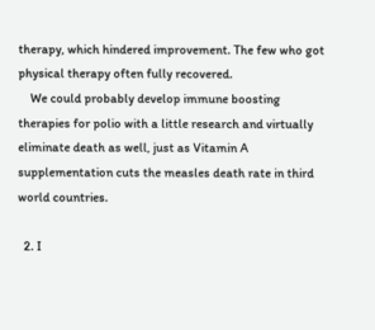therapy, which hindered improvement. The few who got physical therapy often fully recovered.
    We could probably develop immune boosting therapies for polio with a little research and virtually eliminate death as well, just as Vitamin A supplementation cuts the measles death rate in third world countries.

  2. I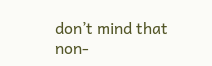don’t mind that non-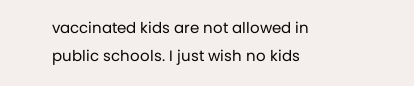vaccinated kids are not allowed in public schools. I just wish no kids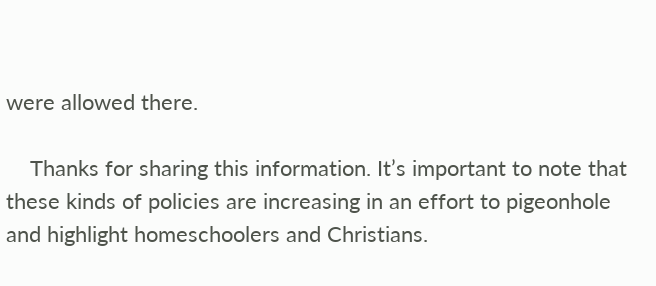were allowed there.

    Thanks for sharing this information. It’s important to note that these kinds of policies are increasing in an effort to pigeonhole and highlight homeschoolers and Christians.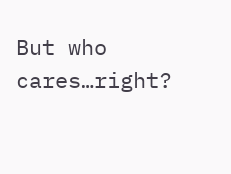But who cares…right?